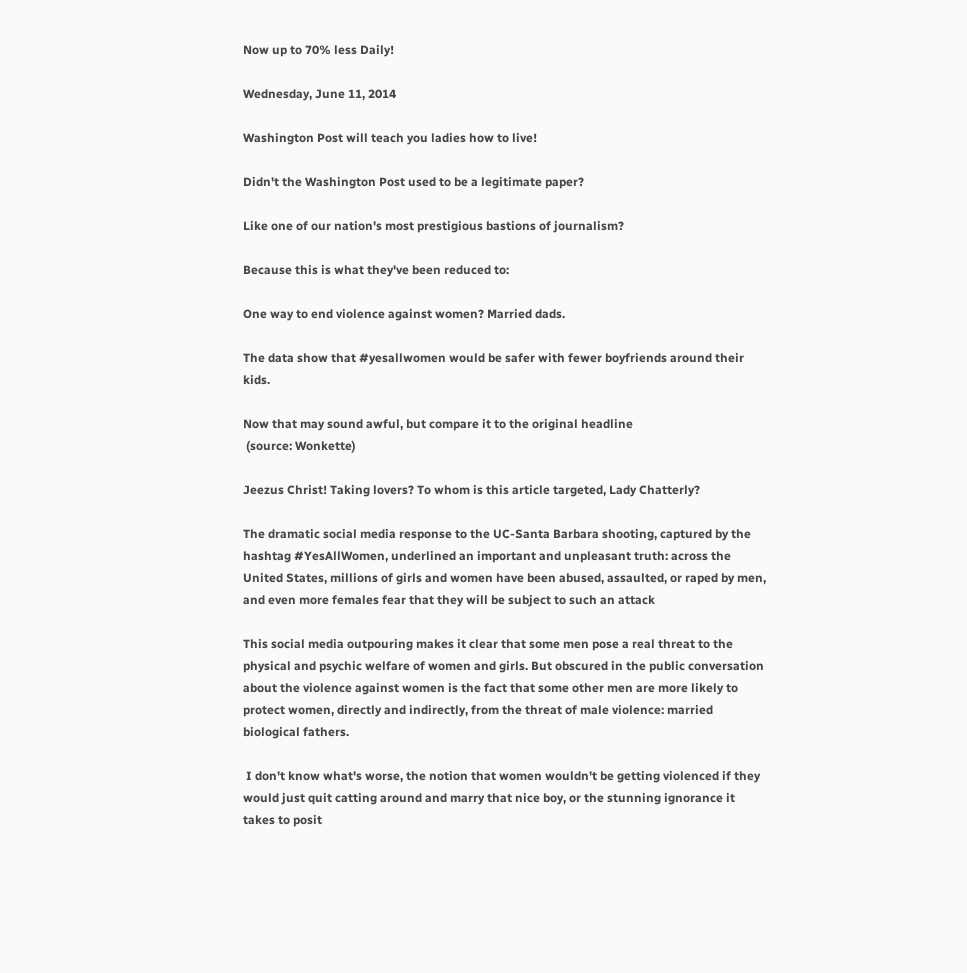Now up to 70% less Daily!

Wednesday, June 11, 2014

Washington Post will teach you ladies how to live!

Didn't the Washington Post used to be a legitimate paper?

Like one of our nation's most prestigious bastions of journalism?

Because this is what they've been reduced to:

One way to end violence against women? Married dads.

The data show that #yesallwomen would be safer with fewer boyfriends around their kids.

Now that may sound awful, but compare it to the original headline
 (source: Wonkette)

Jeezus Christ! Taking lovers? To whom is this article targeted, Lady Chatterly?

The dramatic social media response to the UC-Santa Barbara shooting, captured by the hashtag #YesAllWomen, underlined an important and unpleasant truth: across the United States, millions of girls and women have been abused, assaulted, or raped by men, and even more females fear that they will be subject to such an attack

This social media outpouring makes it clear that some men pose a real threat to the physical and psychic welfare of women and girls. But obscured in the public conversation about the violence against women is the fact that some other men are more likely to protect women, directly and indirectly, from the threat of male violence: married biological fathers.

 I don't know what's worse, the notion that women wouldn't be getting violenced if they would just quit catting around and marry that nice boy, or the stunning ignorance it takes to posit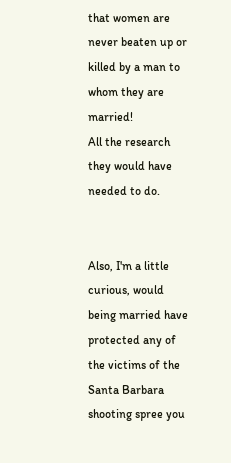that women are never beaten up or killed by a man to whom they are married!
All the research they would have needed to do.


Also, I'm a little curious, would being married have protected any of the victims of the Santa Barbara shooting spree you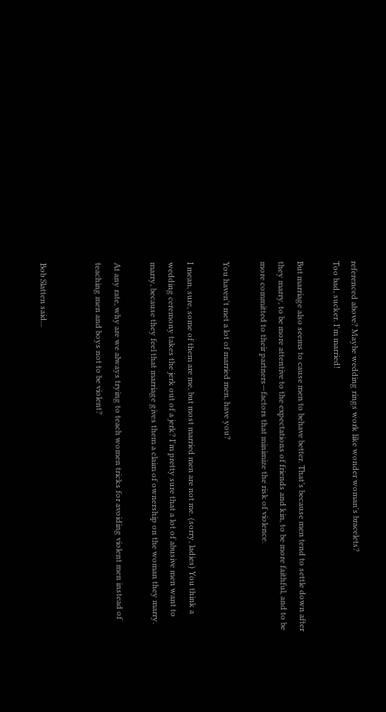referenced above? Maybe wedding rings work like wonder woman's bracelets?
Too bad, sucker. I'm married!

But marriage also seems to cause men to behave better. That’s because men tend to settle down after they marry, to be more attentive to the expectations of friends and kin, to be more faithful, and to be more committed to their partners—factors that minimize the risk of violence.

You haven't met a lot of married men, have you?

I mean, sure, some of them are me, but most married men are not me. (sorry, ladies) You think a wedding ceremony takes the jerk out of a jerk? I'm pretty sure that a lot of abusive men want to marry, because they feel that marriage gives them a claim of ownership on the woman they marry.

At any rate, why are we always trying to teach women tricks for avoiding violent men instead of teaching men and boys not to be violent?


Bob Slatten said...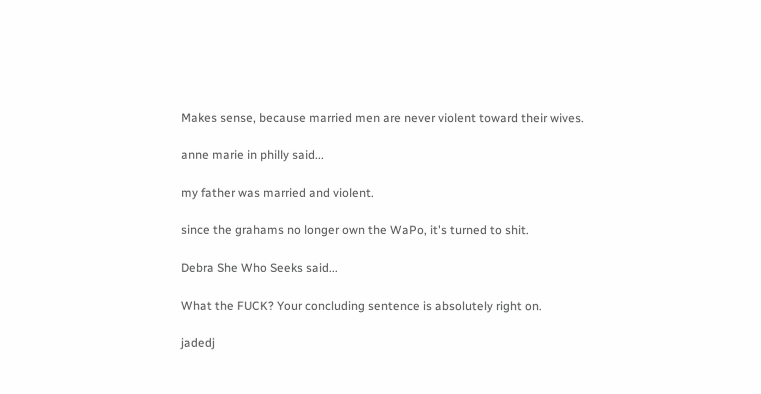Makes sense, because married men are never violent toward their wives.

anne marie in philly said...

my father was married and violent.

since the grahams no longer own the WaPo, it's turned to shit.

Debra She Who Seeks said...

What the FUCK? Your concluding sentence is absolutely right on.

jadedj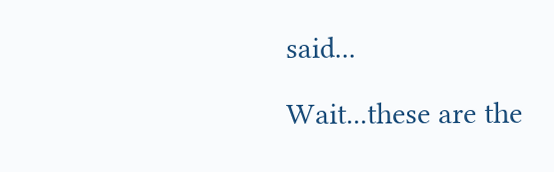said...

Wait...these are the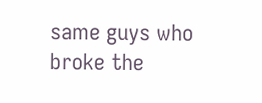same guys who broke the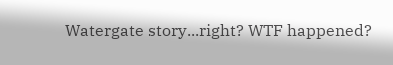Watergate story...right? WTF happened?